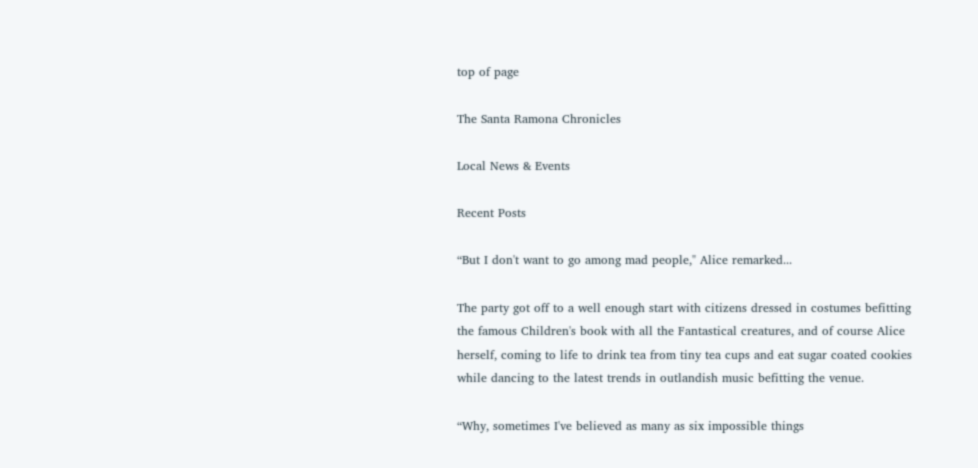top of page

The Santa Ramona Chronicles

Local News & Events

Recent Posts

“But I don't want to go among mad people," Alice remarked...

The party got off to a well enough start with citizens dressed in costumes befitting the famous Children's book with all the Fantastical creatures, and of course Alice herself, coming to life to drink tea from tiny tea cups and eat sugar coated cookies while dancing to the latest trends in outlandish music befitting the venue.

“Why, sometimes I've believed as many as six impossible things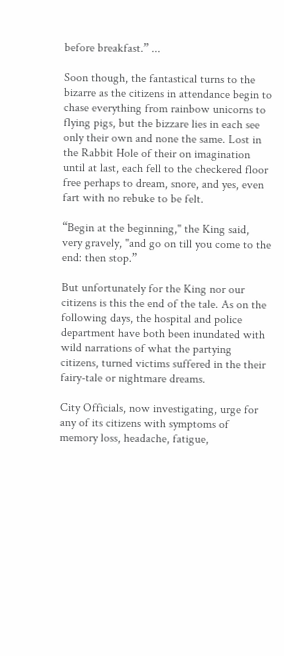before breakfast.” ...

Soon though, the fantastical turns to the bizarre as the citizens in attendance begin to chase everything from rainbow unicorns to flying pigs, but the bizzare lies in each see only their own and none the same. Lost in the Rabbit Hole of their on imagination until at last, each fell to the checkered floor free perhaps to dream, snore, and yes, even fart with no rebuke to be felt.

“Begin at the beginning," the King said, very gravely, "and go on till you come to the end: then stop.”

But unfortunately for the King nor our citizens is this the end of the tale. As on the following days, the hospital and police department have both been inundated with wild narrations of what the partying citizens, turned victims suffered in the their fairy-tale or nightmare dreams.

City Officials, now investigating, urge for any of its citizens with symptoms of memory loss, headache, fatigue,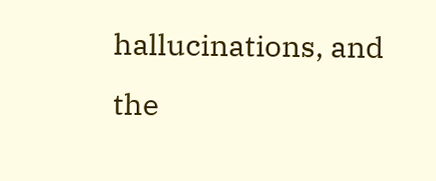hallucinations, and the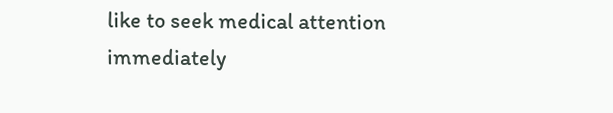like to seek medical attention immediately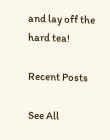and lay off the hard tea!

Recent Posts

See All